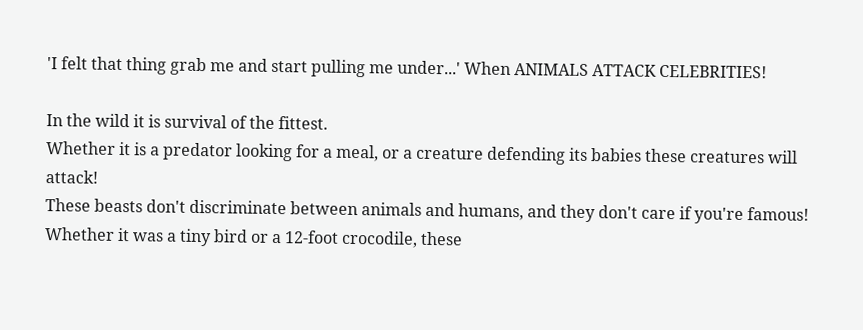'I felt that thing grab me and start pulling me under...' When ANIMALS ATTACK CELEBRITIES!

In the wild it is survival of the fittest.
Whether it is a predator looking for a meal, or a creature defending its babies these creatures will attack!
These beasts don't discriminate between animals and humans, and they don't care if you're famous!
Whether it was a tiny bird or a 12-foot crocodile, these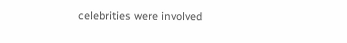celebrities were involved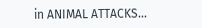in ANIMAL ATTACKS...